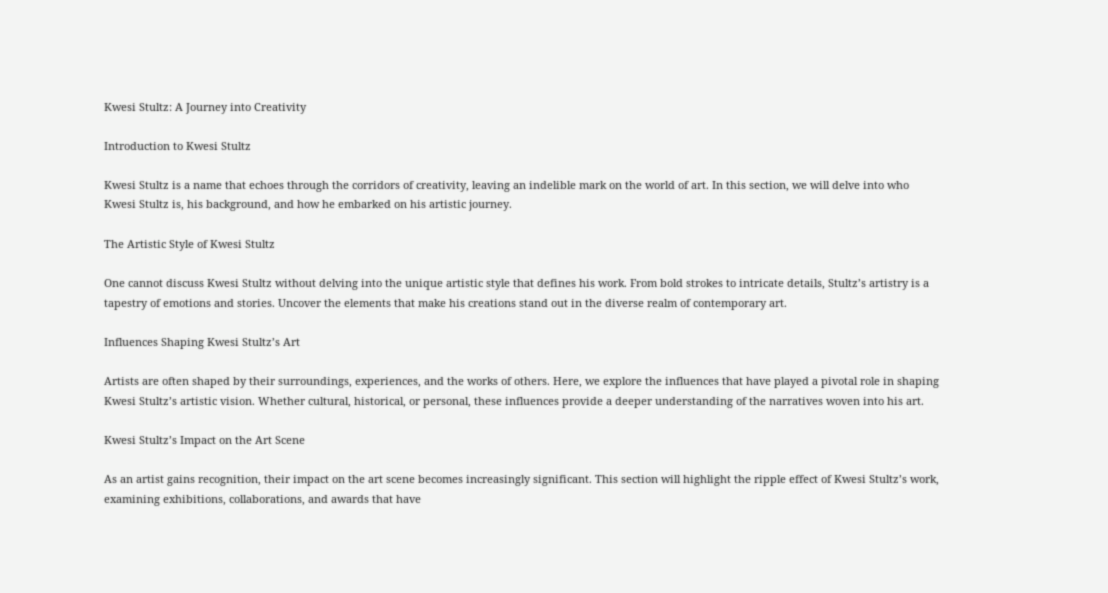Kwesi Stultz: A Journey into Creativity

Introduction to Kwesi Stultz

Kwesi Stultz is a name that echoes through the corridors of creativity, leaving an indelible mark on the world of art. In this section, we will delve into who Kwesi Stultz is, his background, and how he embarked on his artistic journey.

The Artistic Style of Kwesi Stultz

One cannot discuss Kwesi Stultz without delving into the unique artistic style that defines his work. From bold strokes to intricate details, Stultz’s artistry is a tapestry of emotions and stories. Uncover the elements that make his creations stand out in the diverse realm of contemporary art.

Influences Shaping Kwesi Stultz’s Art

Artists are often shaped by their surroundings, experiences, and the works of others. Here, we explore the influences that have played a pivotal role in shaping Kwesi Stultz’s artistic vision. Whether cultural, historical, or personal, these influences provide a deeper understanding of the narratives woven into his art.

Kwesi Stultz’s Impact on the Art Scene

As an artist gains recognition, their impact on the art scene becomes increasingly significant. This section will highlight the ripple effect of Kwesi Stultz’s work, examining exhibitions, collaborations, and awards that have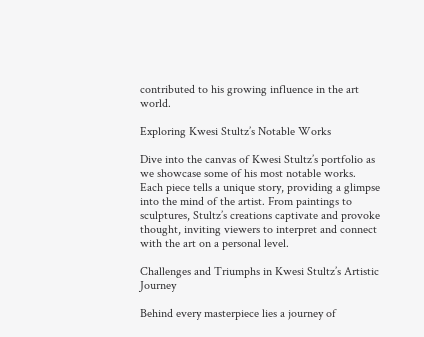contributed to his growing influence in the art world.

Exploring Kwesi Stultz’s Notable Works

Dive into the canvas of Kwesi Stultz’s portfolio as we showcase some of his most notable works. Each piece tells a unique story, providing a glimpse into the mind of the artist. From paintings to sculptures, Stultz’s creations captivate and provoke thought, inviting viewers to interpret and connect with the art on a personal level.

Challenges and Triumphs in Kwesi Stultz’s Artistic Journey

Behind every masterpiece lies a journey of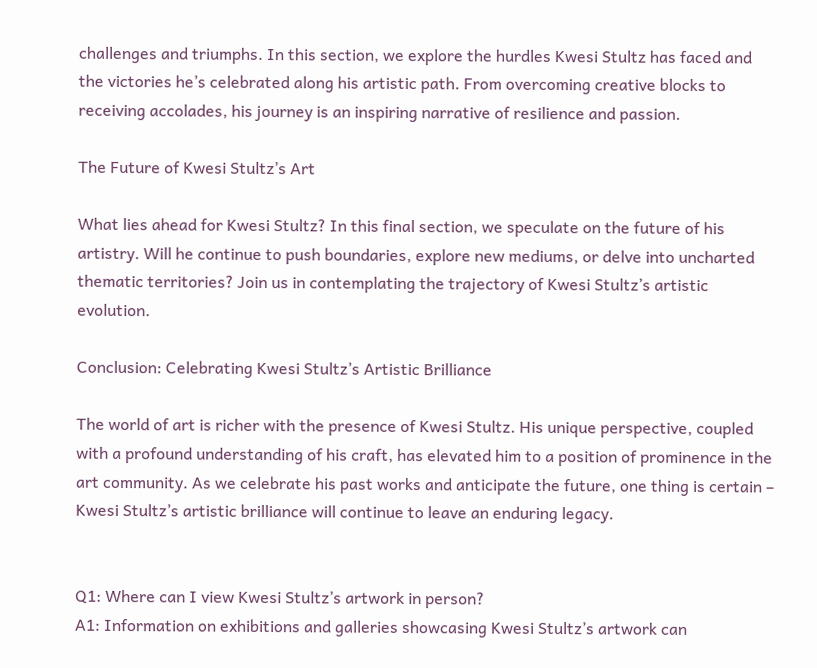challenges and triumphs. In this section, we explore the hurdles Kwesi Stultz has faced and the victories he’s celebrated along his artistic path. From overcoming creative blocks to receiving accolades, his journey is an inspiring narrative of resilience and passion.

The Future of Kwesi Stultz’s Art

What lies ahead for Kwesi Stultz? In this final section, we speculate on the future of his artistry. Will he continue to push boundaries, explore new mediums, or delve into uncharted thematic territories? Join us in contemplating the trajectory of Kwesi Stultz’s artistic evolution.

Conclusion: Celebrating Kwesi Stultz’s Artistic Brilliance

The world of art is richer with the presence of Kwesi Stultz. His unique perspective, coupled with a profound understanding of his craft, has elevated him to a position of prominence in the art community. As we celebrate his past works and anticipate the future, one thing is certain – Kwesi Stultz’s artistic brilliance will continue to leave an enduring legacy.


Q1: Where can I view Kwesi Stultz’s artwork in person?
A1: Information on exhibitions and galleries showcasing Kwesi Stultz’s artwork can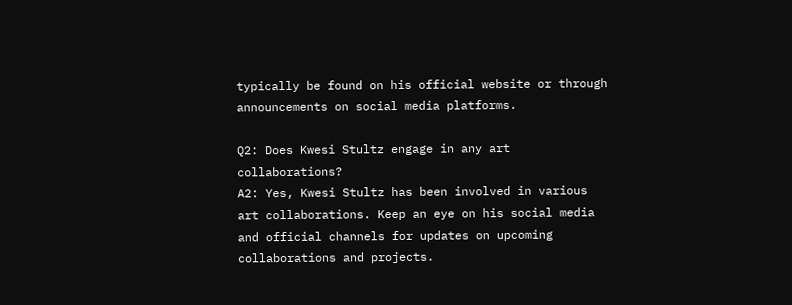typically be found on his official website or through announcements on social media platforms.

Q2: Does Kwesi Stultz engage in any art collaborations?
A2: Yes, Kwesi Stultz has been involved in various art collaborations. Keep an eye on his social media and official channels for updates on upcoming collaborations and projects.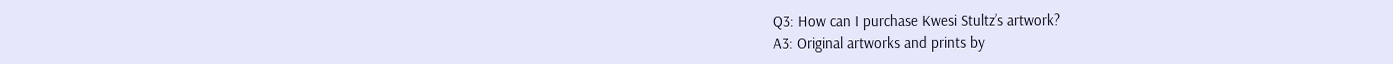Q3: How can I purchase Kwesi Stultz’s artwork?
A3: Original artworks and prints by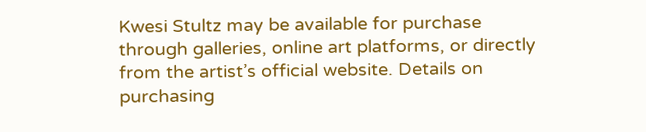Kwesi Stultz may be available for purchase through galleries, online art platforms, or directly from the artist’s official website. Details on purchasing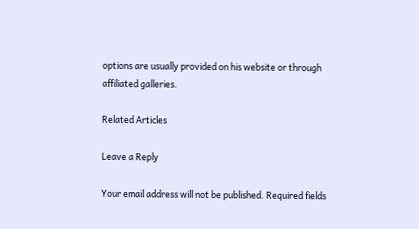options are usually provided on his website or through affiliated galleries.

Related Articles

Leave a Reply

Your email address will not be published. Required fields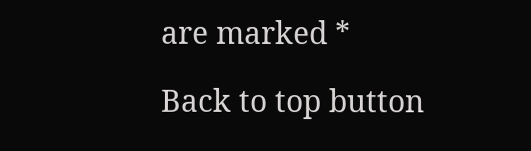are marked *

Back to top button